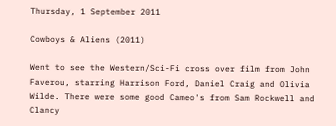Thursday, 1 September 2011

Cowboys & Aliens (2011)

Went to see the Western/Sci-Fi cross over film from John Faverou, starring Harrison Ford, Daniel Craig and Olivia Wilde. There were some good Cameo's from Sam Rockwell and Clancy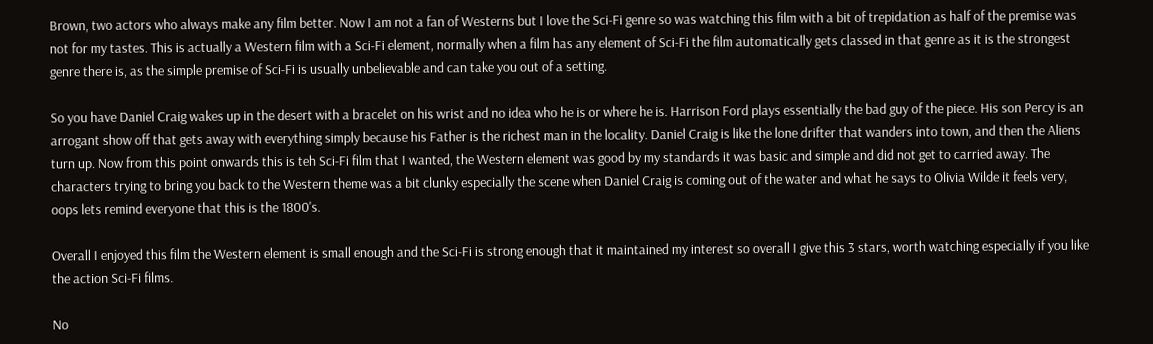Brown, two actors who always make any film better. Now I am not a fan of Westerns but I love the Sci-Fi genre so was watching this film with a bit of trepidation as half of the premise was not for my tastes. This is actually a Western film with a Sci-Fi element, normally when a film has any element of Sci-Fi the film automatically gets classed in that genre as it is the strongest genre there is, as the simple premise of Sci-Fi is usually unbelievable and can take you out of a setting.

So you have Daniel Craig wakes up in the desert with a bracelet on his wrist and no idea who he is or where he is. Harrison Ford plays essentially the bad guy of the piece. His son Percy is an arrogant show off that gets away with everything simply because his Father is the richest man in the locality. Daniel Craig is like the lone drifter that wanders into town, and then the Aliens turn up. Now from this point onwards this is teh Sci-Fi film that I wanted, the Western element was good by my standards it was basic and simple and did not get to carried away. The characters trying to bring you back to the Western theme was a bit clunky especially the scene when Daniel Craig is coming out of the water and what he says to Olivia Wilde it feels very, oops lets remind everyone that this is the 1800's.

Overall I enjoyed this film the Western element is small enough and the Sci-Fi is strong enough that it maintained my interest so overall I give this 3 stars, worth watching especially if you like the action Sci-Fi films.

No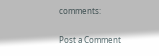comments:

Post a Comment